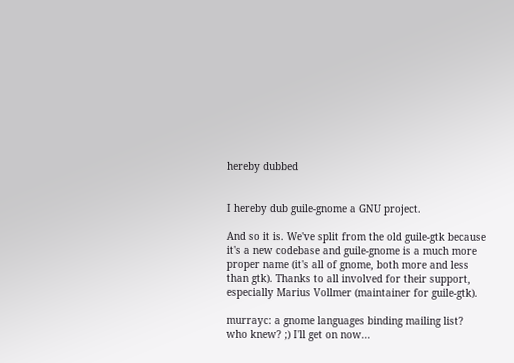hereby dubbed


I hereby dub guile-gnome a GNU project.

And so it is. We've split from the old guile-gtk because it's a new codebase and guile-gnome is a much more proper name (it's all of gnome, both more and less than gtk). Thanks to all involved for their support, especially Marius Vollmer (maintainer for guile-gtk).

murrayc: a gnome languages binding mailing list? who knew? ;) I'll get on now...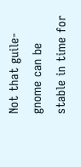Not that guile-gnome can be stable in time for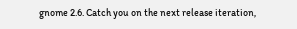gnome 2.6. Catch you on the next release iteration,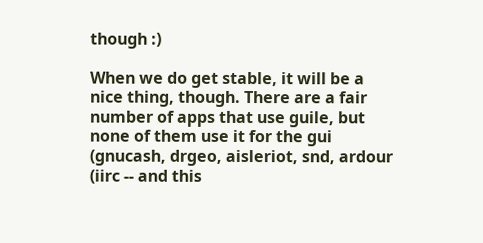though :)

When we do get stable, it will be a nice thing, though. There are a fair number of apps that use guile, but none of them use it for the gui (gnucash, drgeo, aisleriot, snd, ardour (iirc -- and this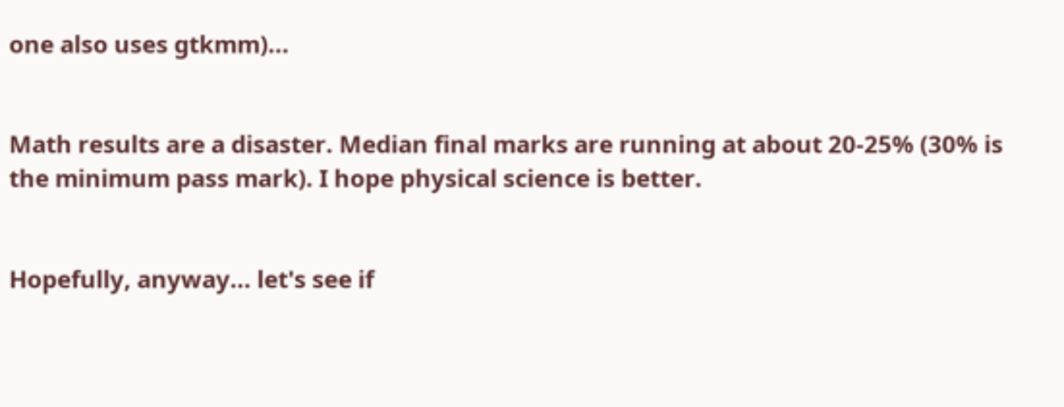one also uses gtkmm)...


Math results are a disaster. Median final marks are running at about 20-25% (30% is the minimum pass mark). I hope physical science is better.


Hopefully, anyway... let's see if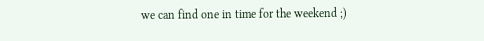we can find one in time for the weekend ;)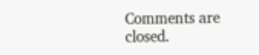Comments are closed.